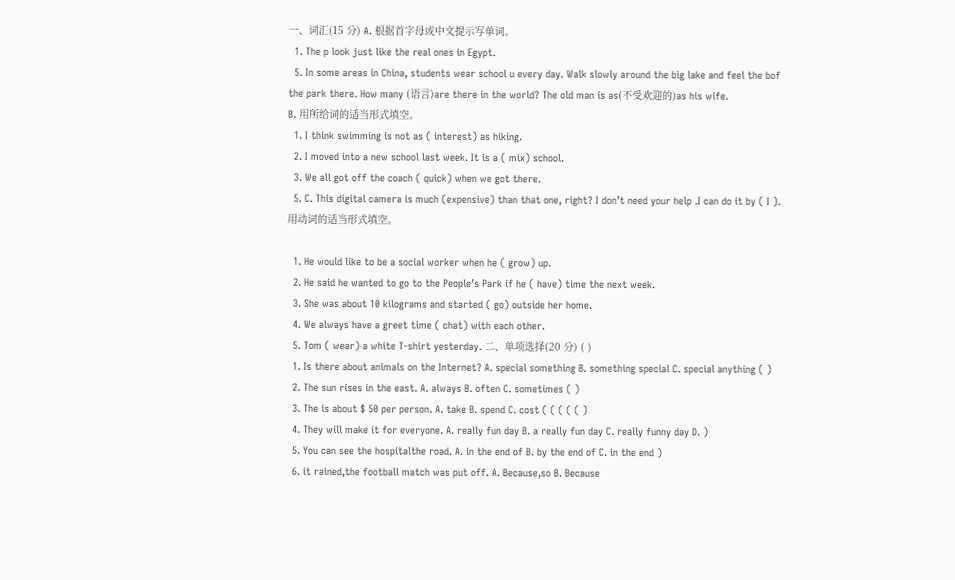一、词汇(15 分) A. 根据首字母或中文提示写单词。
  1. The p look just like the real ones in Egypt.
  5. In some areas in China, students wear school u every day. Walk slowly around the big lake and feel the bof the park there. How many (语言)are there in the world? The old man is as(不受欢迎的)as his wife.
B. 用所给词的适当形式填空。
  1. I think swimming is not as ( interest) as hiking.
  2. I moved into a new school last week. It is a ( mix) school.
  3. We all got off the coach ( quick) when we got there.
  5. C. This digital camera is much (expensive) than that one, right? I don’t need your help .I can do it by ( I ). 用动词的适当形式填空。

  1. He would like to be a social worker when he ( grow) up.
  2. He said he wanted to go to the People’s Park if he ( have) time the next week.
  3. She was about 10 kilograms and started ( go) outside her home.
  4. We always have a greet time ( chat) with each other.
  5. Tom ( wear) a white T-shirt yesterday. 二、单项选择(20 分) ( )
  1. Is there about animals on the Internet? A. special something B. something special C. special anything ( )
  2. The sun rises in the east. A. always B. often C. sometimes ( )
  3. The is about $ 50 per person. A. take B. spend C. cost ( ( ( ( ( )
  4. They will make it for everyone. A. really fun day B. a really fun day C. really funny day D. )
  5. You can see the hospitalthe road. A. in the end of B. by the end of C. in the end )
  6. it rained,the football match was put off. A. Because,so B. Because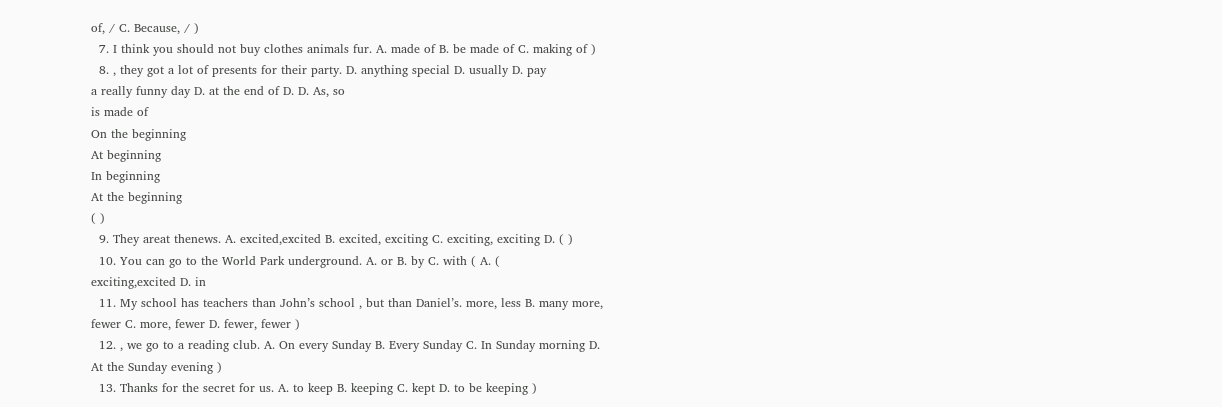of, / C. Because, / )
  7. I think you should not buy clothes animals fur. A. made of B. be made of C. making of )
  8. , they got a lot of presents for their party. D. anything special D. usually D. pay
a really funny day D. at the end of D. D. As, so
is made of
On the beginning
At beginning
In beginning
At the beginning
( )
  9. They areat thenews. A. excited,excited B. excited, exciting C. exciting, exciting D. ( )
  10. You can go to the World Park underground. A. or B. by C. with ( A. (
exciting,excited D. in
  11. My school has teachers than John’s school , but than Daniel’s. more, less B. many more, fewer C. more, fewer D. fewer, fewer )
  12. , we go to a reading club. A. On every Sunday B. Every Sunday C. In Sunday morning D. At the Sunday evening )
  13. Thanks for the secret for us. A. to keep B. keeping C. kept D. to be keeping )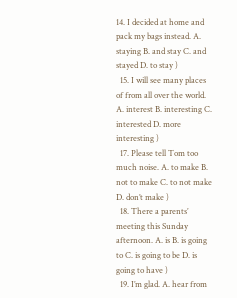14. I decided at home and pack my bags instead. A. staying B. and stay C. and stayed D. to stay )
  15. I will see many places of from all over the world. A. interest B. interesting C. interested D. more interesting )
  17. Please tell Tom too much noise. A. to make B. not to make C. to not make D. don’t make )
  18. There a parents’ meeting this Sunday afternoon. A. is B. is going to C. is going to be D. is going to have )
  19. I’m glad. A. hear from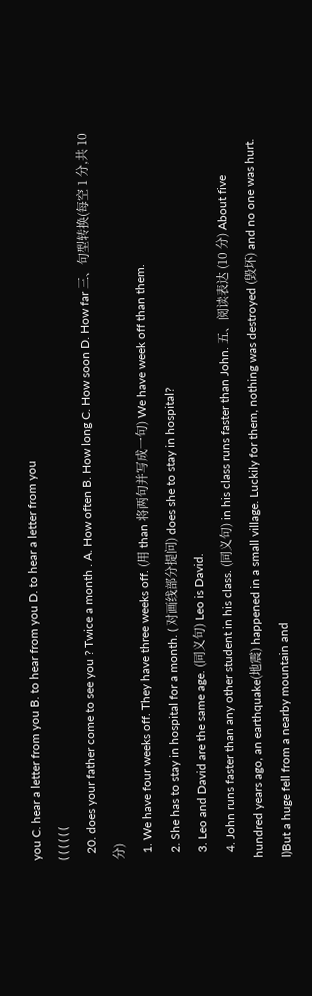you C. hear a letter from you B. to hear from you D. to hear a letter from you
( ( ( ( ( (
  20. does your father come to see you ? Twice a month . A. How often B. How long C. How soon D. How far 三、句型转换(每空 1 分,共 10 分)
  1. We have four weeks off. They have three weeks off. (用 than 将两句并写成一句) We have week off than them.
  2. She has to stay in hospital for a month. ( 对画线部分提问) does she to stay in hospital?
  3. Leo and David are the same age. (同义句) Leo is David.
  4. John runs faster than any other student in his class. (同义句) in his class runs faster than John. 五、阅读表达 (10 分) About five hundred years ago, an earthquake(地震) happened in a small village. Luckily for them, nothing was destroyed (毁坏) and no one was hurt. l)But a huge fell from a nearby mountain and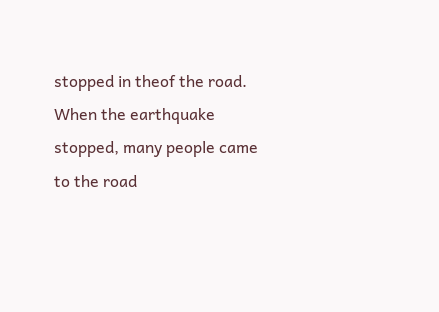stopped in theof the road.
When the earthquake stopped, many people came to the road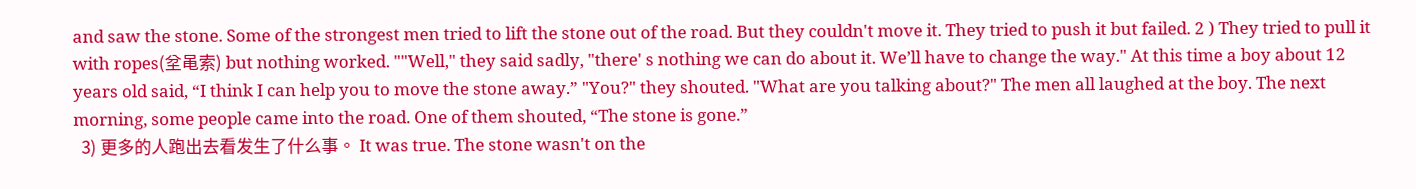and saw the stone. Some of the strongest men tried to lift the stone out of the road. But they couldn't move it. They tried to push it but failed. 2 ) They tried to pull it with ropes(坌黾索) but nothing worked. ""Well," they said sadly, "there' s nothing we can do about it. We’ll have to change the way." At this time a boy about 12 years old said, “I think I can help you to move the stone away.” "You?" they shouted. "What are you talking about?" The men all laughed at the boy. The next morning, some people came into the road. One of them shouted, “The stone is gone.”
  3) 更多的人跑出去看发生了什么事。 It was true. The stone wasn't on the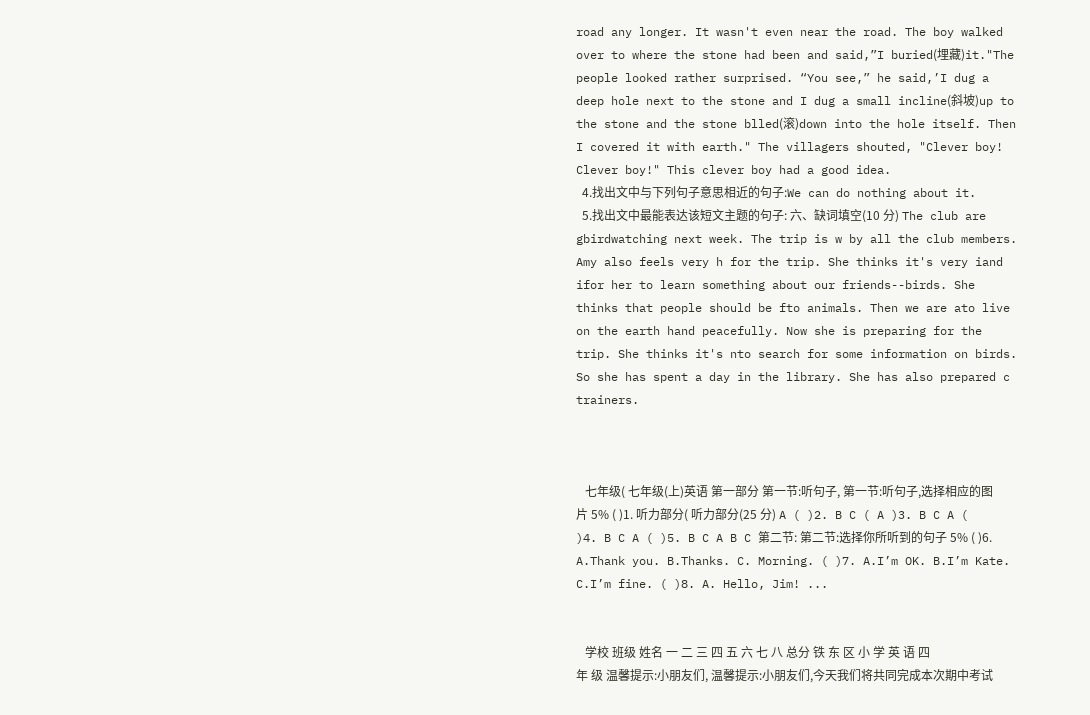road any longer. It wasn't even near the road. The boy walked over to where the stone had been and said,”I buried(埋藏)it."The people looked rather surprised. “You see,” he said,’I dug a deep hole next to the stone and I dug a small incline(斜坡)up to the stone and the stone blled(滚)down into the hole itself. Then I covered it with earth." The villagers shouted, "Clever boy! Clever boy!" This clever boy had a good idea.
  4.找出文中与下列句子意思相近的句子:We can do nothing about it.
  5.找出文中最能表达该短文主题的句子: 六、缺词填空(10 分) The club are gbirdwatching next week. The trip is w by all the club members. Amy also feels very h for the trip. She thinks it's very iand ifor her to learn something about our friends--birds. She thinks that people should be fto animals. Then we are ato live on the earth hand peacefully. Now she is preparing for the trip. She thinks it's nto search for some information on birds. So she has spent a day in the library. She has also prepared c trainers.



   七年级( 七年级(上)英语 第一部分 第一节:听句子, 第一节:听句子,选择相应的图片 5% ( )1. 听力部分( 听力部分(25 分) A ( )2. B C ( A )3. B C A ( )4. B C A ( )5. B C A B C 第二节: 第二节:选择你所听到的句子 5% ( )6. A.Thank you. B.Thanks. C. Morning. ( )7. A.I’m OK. B.I’m Kate. C.I’m fine. ( )8. A. Hello, Jim! ...


   学校 班级 姓名 一 二 三 四 五 六 七 八 总分 铁 东 区 小 学 英 语 四 年 级 温馨提示:小朋友们, 温馨提示:小朋友们,今天我们将共同完成本次期中考试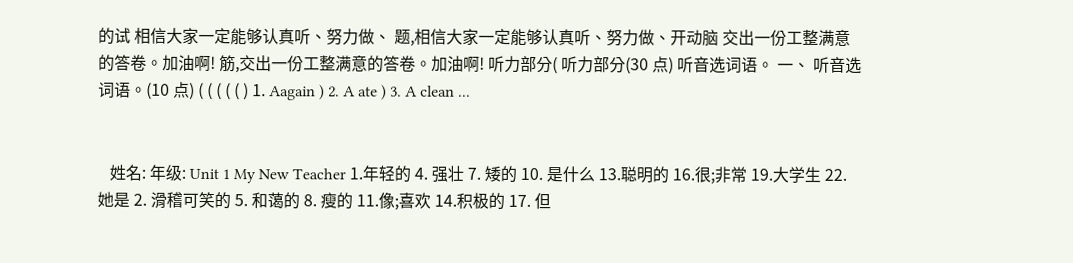的试 相信大家一定能够认真听、努力做、 题,相信大家一定能够认真听、努力做、开动脑 交出一份工整满意的答卷。加油啊! 筋,交出一份工整满意的答卷。加油啊! 听力部分( 听力部分(30 点) 听音选词语。 一、 听音选词语。(10 点) ( ( ( ( ( ) 1. Aagain ) 2. A ate ) 3. A clean ...


   姓名: 年级: Unit 1 My New Teacher 1.年轻的 4. 强壮 7. 矮的 10. 是什么 13.聪明的 16.很;非常 19.大学生 22. 她是 2. 滑稽可笑的 5. 和蔼的 8. 瘦的 11.像;喜欢 14.积极的 17. 但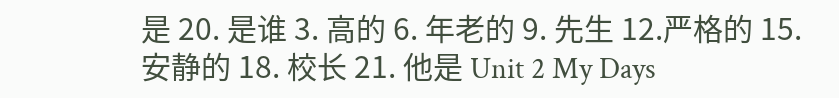是 20. 是谁 3. 高的 6. 年老的 9. 先生 12.严格的 15.安静的 18. 校长 21. 他是 Unit 2 My Days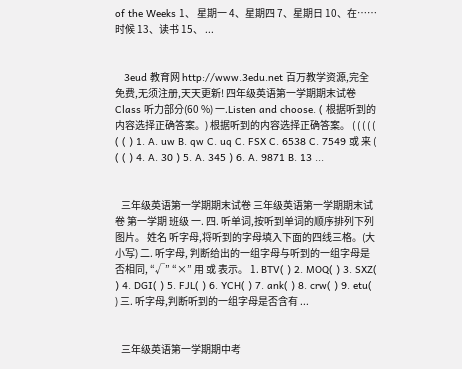of the Weeks 1、 星期一 4、星期四 7、星期日 10、在……时候 13、读书 15、 ...


   3eud 教育网 http://www.3edu.net 百万教学资源,完全免费,无须注册,天天更新! 四年级英语第一学期期末试卷 Class 听力部分(60 %) 一.Listen and choose. ( 根据听到的内容选择正确答案。) 根据听到的内容选择正确答案。 ( ( ( ( ( ( ( ) 1. A. uw B. qw C. uq C. FSX C. 6538 C. 7549 或 来 ( ( ( ) 4. A. 30 ) 5. A. 345 ) 6. A. 9871 B. 13 ...


   三年级英语第一学期期末试卷 三年级英语第一学期期末试卷 第一学期 班级 一. 四. 听单词,按听到单词的顺序排列下列图片。 姓名 听字母,将听到的字母填入下面的四线三格。(大小写) 二. 听字母, 判断给出的一组字母与听到的一组字母是否相同, “√” “×” 用 或 表示。 1. BTV( ) 2. MOQ( ) 3. SXZ( ) 4. DGI( ) 5. FJL( ) 6. YCH( ) 7. ank( ) 8. crw( ) 9. etu( ) 三. 听字母,判断听到的一组字母是否含有 ...


   三年级英语第一学期期中考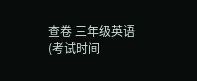查卷 三年级英语 (考试时间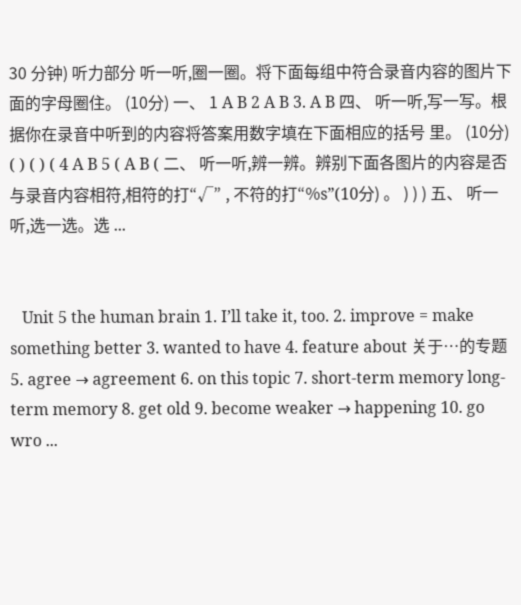30 分钟) 听力部分 听一听,圈一圈。将下面每组中符合录音内容的图片下面的字母圈住。 (10分) 一、 1 A B 2 A B 3. A B 四、 听一听,写一写。根据你在录音中听到的内容将答案用数字填在下面相应的括号 里。 (10分) ( ) ( ) ( 4 A B 5 ( A B ( 二、 听一听,辨一辨。辨别下面各图片的内容是否与录音内容相符,相符的打“√” , 不符的打“%s”(10分) 。 ) ) ) 五、 听一听,选一选。选 ...


   Unit 5 the human brain 1. I’ll take it, too. 2. improve = make something better 3. wanted to have 4. feature about 关于…的专题 5. agree → agreement 6. on this topic 7. short-term memory long-term memory 8. get old 9. become weaker → happening 10. go wro ...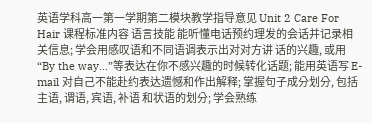英语学科高一第一学期第二模块教学指导意见 Unit 2 Care For Hair 课程标准内容 语言技能 能听懂电话预约理发的会话并记录相关信息; 学会用感叹语和不同语调表示出对对方讲 话的兴趣, 或用 “By the way…”等表达在你不感兴趣的时候转化话题; 能用英语写 E-mail 对自己不能赴约表达遗憾和作出解释; 掌握句子成分划分, 包括主语, 谓语, 宾语, 补语 和状语的划分; 学会熟练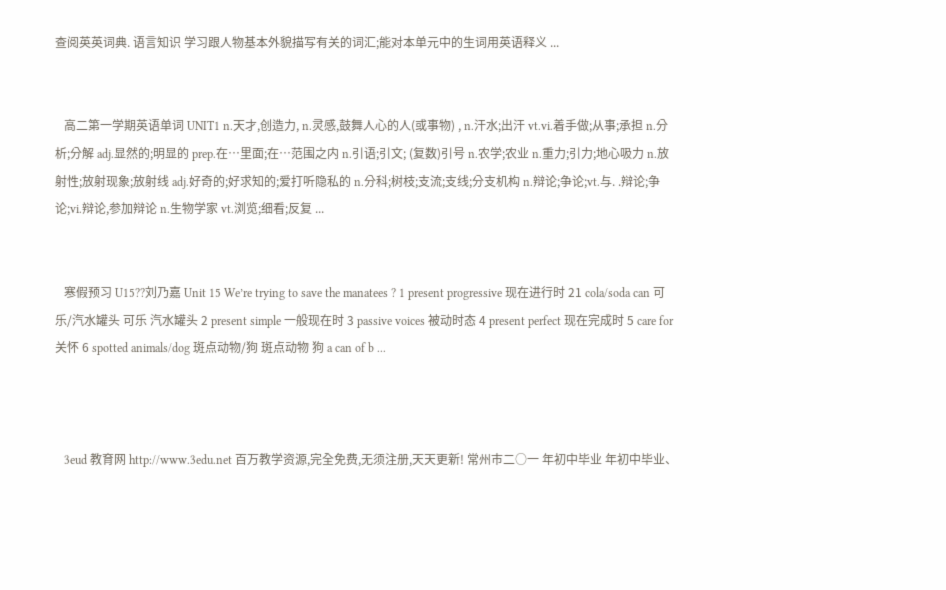查阅英英词典. 语言知识 学习跟人物基本外貌描写有关的词汇;能对本单元中的生词用英语释义 ...


   高二第一学期英语单词 UNIT1 n.天才,创造力, n.灵感,鼓舞人心的人(或事物) , n.汗水;出汗 vt.vi.着手做;从事;承担 n.分析;分解 adj.显然的;明显的 prep.在…里面;在…范围之内 n.引语;引文; (复数)引号 n.农学;农业 n.重力;引力;地心吸力 n.放射性;放射现象;放射线 adj.好奇的;好求知的;爱打听隐私的 n.分科;树枝;支流;支线;分支机构 n.辩论;争论;vt.与. .辩论;争论;vi.辩论,参加辩论 n.生物学家 vt.浏览;细看;反复 ...


   寒假预习 U15??刘乃嘉 Unit 15 We’re trying to save the manatees ? 1 present progressive 现在进行时 21 cola/soda can 可乐/汽水罐头 可乐 汽水罐头 2 present simple 一般现在时 3 passive voices 被动时态 4 present perfect 现在完成时 5 care for 关怀 6 spotted animals/dog 斑点动物/狗 斑点动物 狗 a can of b ...



   3eud 教育网 http://www.3edu.net 百万教学资源,完全免费,无须注册,天天更新! 常州市二○一 年初中毕业 年初中毕业、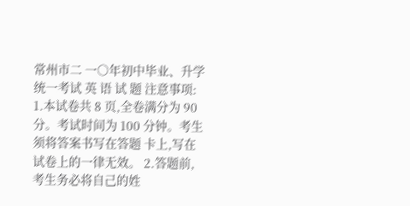常州市二 一○年初中毕业、升学统一考试 英 语 试 题 注意事项: 1.本试卷共 8 页,全卷满分为 90 分。考试时间为 100 分钟。考生须将答案书写在答题 卡上,写在试卷上的一律无效。 2.答题前,考生务必将自己的姓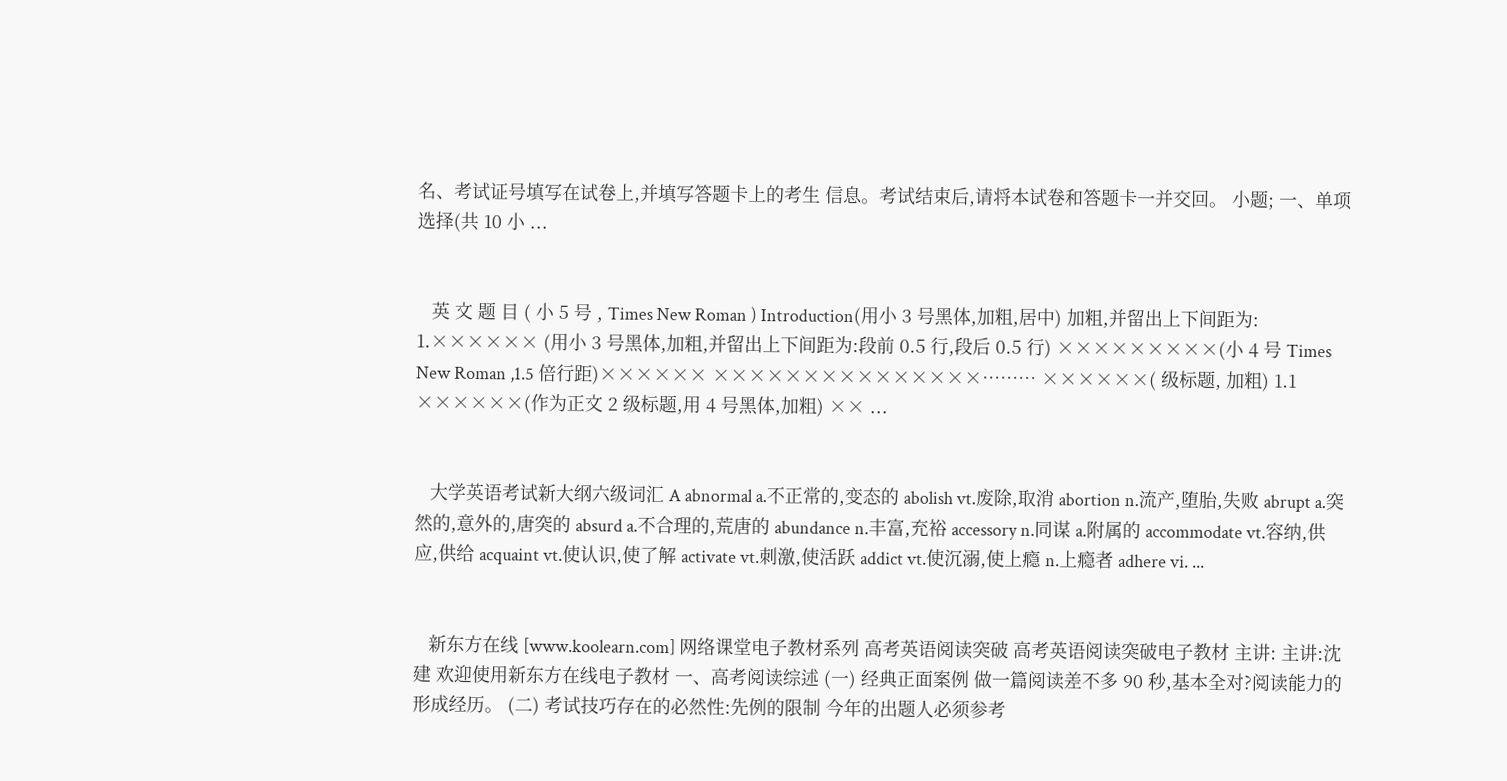名、考试证号填写在试卷上,并填写答题卡上的考生 信息。考试结束后,请将本试卷和答题卡一并交回。 小题; 一、单项选择(共 10 小 ...


   英 文 题 目 ( 小 5 号 , Times New Roman ) Introduction(用小 3 号黑体,加粗,居中) 加粗,并留出上下间距为: 1.×××××× (用小 3 号黑体,加粗,并留出上下间距为:段前 0.5 行,段后 0.5 行) ×××××××××(小 4 号 Times New Roman ,1.5 倍行距)×××××× ×××××××××××××××……… ××××××( 级标题, 加粗) 1.1 ××××××(作为正文 2 级标题,用 4 号黑体,加粗) ×× ...


   大学英语考试新大纲六级词汇 A abnormal a.不正常的,变态的 abolish vt.废除,取消 abortion n.流产,堕胎,失败 abrupt a.突然的,意外的,唐突的 absurd a.不合理的,荒唐的 abundance n.丰富,充裕 accessory n.同谋 a.附属的 accommodate vt.容纳,供应,供给 acquaint vt.使认识,使了解 activate vt.刺激,使活跃 addict vt.使沉溺,使上瘾 n.上瘾者 adhere vi. ...


   新东方在线 [www.koolearn.com] 网络课堂电子教材系列 高考英语阅读突破 高考英语阅读突破电子教材 主讲: 主讲:沈建 欢迎使用新东方在线电子教材 一、高考阅读综述 (一) 经典正面案例 做一篇阅读差不多 90 秒,基本全对?阅读能力的形成经历。 (二) 考试技巧存在的必然性:先例的限制 今年的出题人必须参考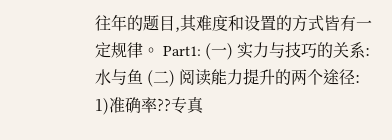往年的题目,其难度和设置的方式皆有一定规律。 Part1: (一) 实力与技巧的关系:水与鱼 (二) 阅读能力提升的两个途径: 1)准确率??专真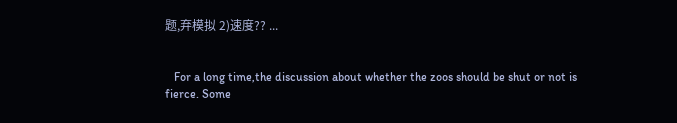题,弃模拟 2)速度?? ...


   For a long time,the discussion about whether the zoos should be shut or not is fierce. Some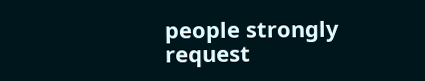people strongly request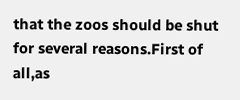that the zoos should be shut for several reasons.First of all,as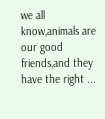we all know,animals are our good friends,and they have the right ...